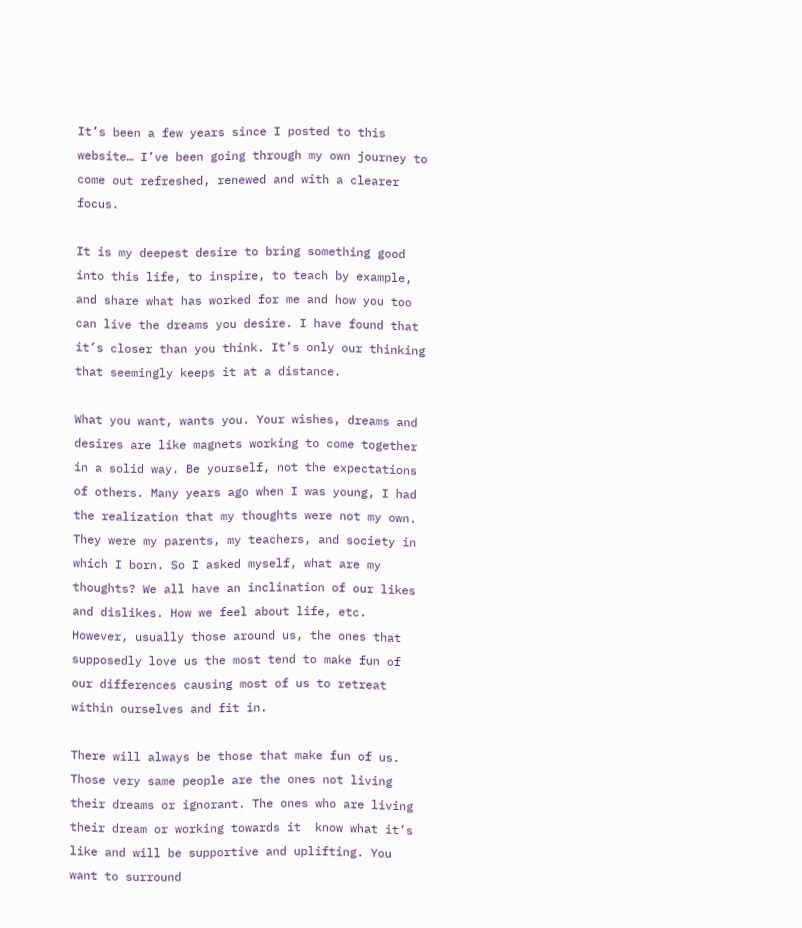It’s been a few years since I posted to this website… I’ve been going through my own journey to come out refreshed, renewed and with a clearer focus.

It is my deepest desire to bring something good into this life, to inspire, to teach by example, and share what has worked for me and how you too can live the dreams you desire. I have found that it’s closer than you think. It’s only our thinking that seemingly keeps it at a distance.

What you want, wants you. Your wishes, dreams and desires are like magnets working to come together in a solid way. Be yourself, not the expectations of others. Many years ago when I was young, I had the realization that my thoughts were not my own. They were my parents, my teachers, and society in which I born. So I asked myself, what are my thoughts? We all have an inclination of our likes and dislikes. How we feel about life, etc.  However, usually those around us, the ones that supposedly love us the most tend to make fun of our differences causing most of us to retreat within ourselves and fit in.

There will always be those that make fun of us. Those very same people are the ones not living their dreams or ignorant. The ones who are living their dream or working towards it  know what it’s like and will be supportive and uplifting. You want to surround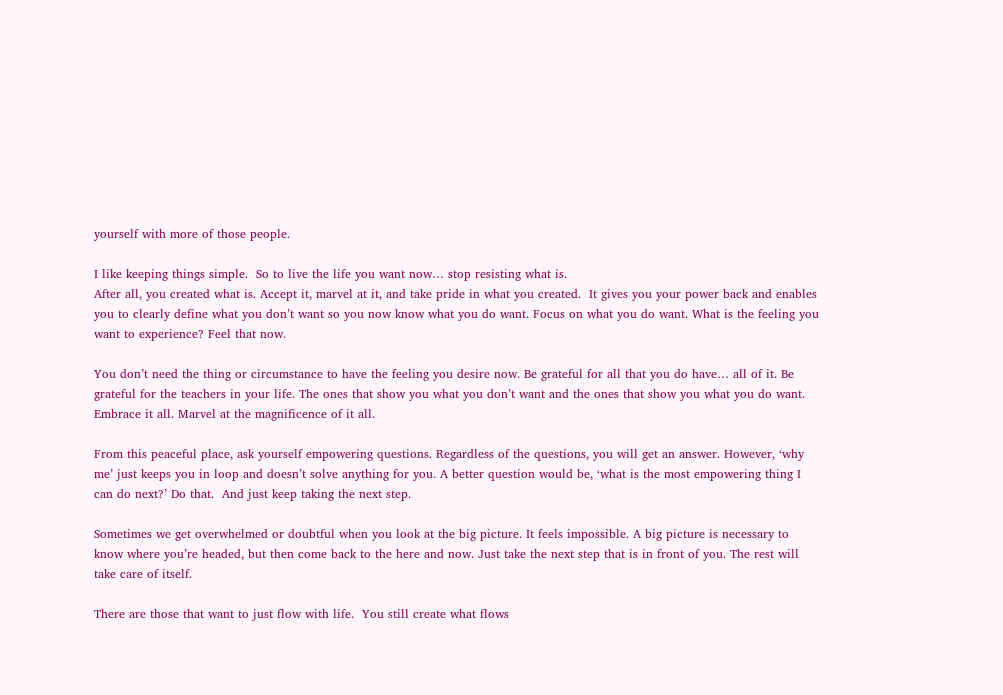yourself with more of those people.

I like keeping things simple.  So to live the life you want now… stop resisting what is.
After all, you created what is. Accept it, marvel at it, and take pride in what you created.  It gives you your power back and enables you to clearly define what you don’t want so you now know what you do want. Focus on what you do want. What is the feeling you want to experience? Feel that now.

You don’t need the thing or circumstance to have the feeling you desire now. Be grateful for all that you do have… all of it. Be grateful for the teachers in your life. The ones that show you what you don’t want and the ones that show you what you do want. Embrace it all. Marvel at the magnificence of it all.

From this peaceful place, ask yourself empowering questions. Regardless of the questions, you will get an answer. However, ‘why me’ just keeps you in loop and doesn’t solve anything for you. A better question would be, ‘what is the most empowering thing I can do next?’ Do that.  And just keep taking the next step.

Sometimes we get overwhelmed or doubtful when you look at the big picture. It feels impossible. A big picture is necessary to know where you’re headed, but then come back to the here and now. Just take the next step that is in front of you. The rest will take care of itself.

There are those that want to just flow with life.  You still create what flows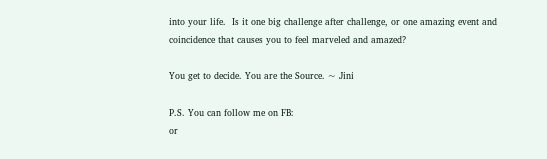into your life.  Is it one big challenge after challenge, or one amazing event and coincidence that causes you to feel marveled and amazed?

You get to decide. You are the Source. ~ Jini

P.S. You can follow me on FB:
or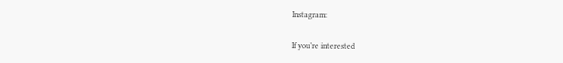Instagram:

If you’re interested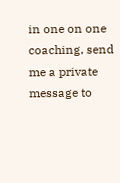in one on one coaching, send me a private message to